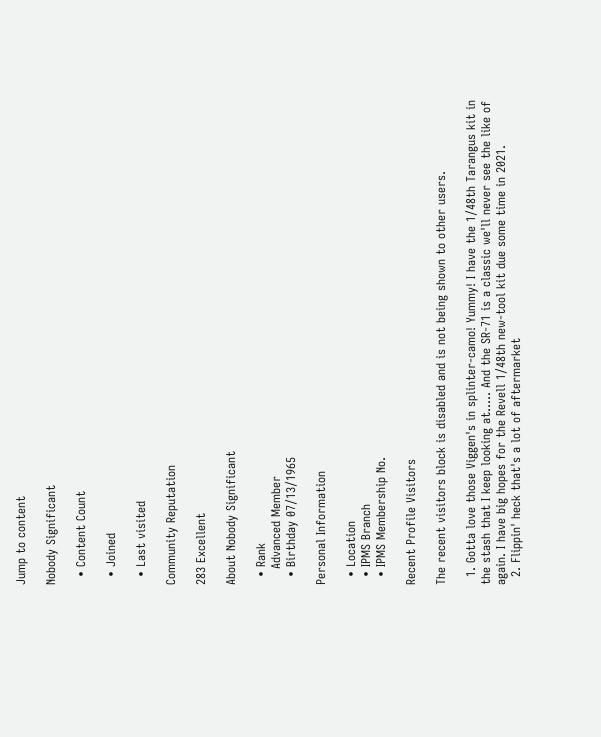Jump to content

Nobody Significant

  • Content Count

  • Joined

  • Last visited

Community Reputation

283 Excellent

About Nobody Significant

  • Rank
    Advanced Member
  • Birthday 07/13/1965

Personal Information

  • Location
  • IPMS Branch
  • IPMS Membership No.

Recent Profile Visitors

The recent visitors block is disabled and is not being shown to other users.

  1. Gotta love those Viggen's in splinter-camo! Yummy! I have the 1/48th Tarangus kit in the stash that I keep looking at..... And the SR-71 is a classic we'll never see the like of again. I have big hopes for the Revell 1/48th new-tool kit due some time in 2021.
  2. Flippin' heck that's a lot of aftermarket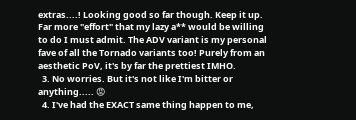extras....! Looking good so far though. Keep it up. Far more "effort" that my lazy a** would be willing to do I must admit. The ADV variant is my personal fave of all the Tornado variants too! Purely from an aesthetic PoV, it's by far the prettiest IMHO.
  3. No worries. But it's not like I'm bitter or anything..... 😡
  4. I've had the EXACT same thing happen to me,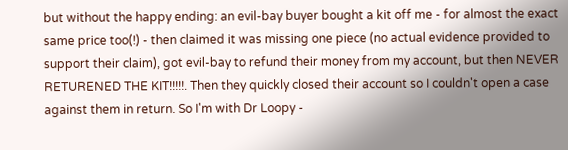but without the happy ending: an evil-bay buyer bought a kit off me - for almost the exact same price too(!) - then claimed it was missing one piece (no actual evidence provided to support their claim), got evil-bay to refund their money from my account, but then NEVER RETURENED THE KIT!!!!!. Then they quickly closed their account so I couldn't open a case against them in return. So I'm with Dr Loopy -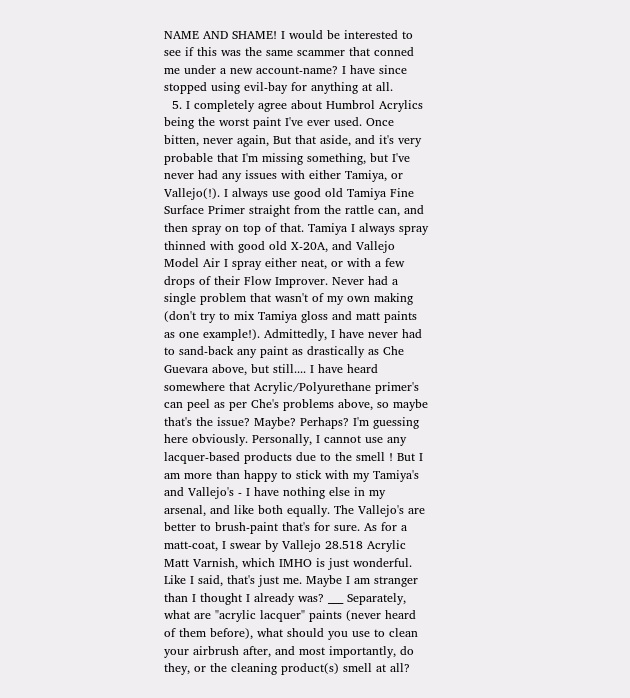NAME AND SHAME! I would be interested to see if this was the same scammer that conned me under a new account-name? I have since stopped using evil-bay for anything at all.
  5. I completely agree about Humbrol Acrylics being the worst paint I've ever used. Once bitten, never again, But that aside, and it's very probable that I'm missing something, but I've never had any issues with either Tamiya, or Vallejo(!). I always use good old Tamiya Fine Surface Primer straight from the rattle can, and then spray on top of that. Tamiya I always spray thinned with good old X-20A, and Vallejo Model Air I spray either neat, or with a few drops of their Flow Improver. Never had a single problem that wasn't of my own making (don't try to mix Tamiya gloss and matt paints as one example!). Admittedly, I have never had to sand-back any paint as drastically as Che Guevara above, but still.... I have heard somewhere that Acrylic/Polyurethane primer's can peel as per Che's problems above, so maybe that's the issue? Maybe? Perhaps? I'm guessing here obviously. Personally, I cannot use any lacquer-based products due to the smell ! But I am more than happy to stick with my Tamiya's and Vallejo's - I have nothing else in my arsenal, and like both equally. The Vallejo's are better to brush-paint that's for sure. As for a matt-coat, I swear by Vallejo 28.518 Acrylic Matt Varnish, which IMHO is just wonderful. Like I said, that's just me. Maybe I am stranger than I thought I already was? ___ Separately, what are "acrylic lacquer" paints (never heard of them before), what should you use to clean your airbrush after, and most importantly, do they, or the cleaning product(s) smell at all?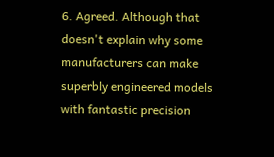6. Agreed. Although that doesn't explain why some manufacturers can make superbly engineered models with fantastic precision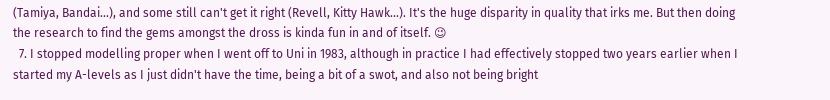(Tamiya, Bandai...), and some still can't get it right (Revell, Kitty Hawk...). It's the huge disparity in quality that irks me. But then doing the research to find the gems amongst the dross is kinda fun in and of itself. 😉
  7. I stopped modelling proper when I went off to Uni in 1983, although in practice I had effectively stopped two years earlier when I started my A-levels as I just didn't have the time, being a bit of a swot, and also not being bright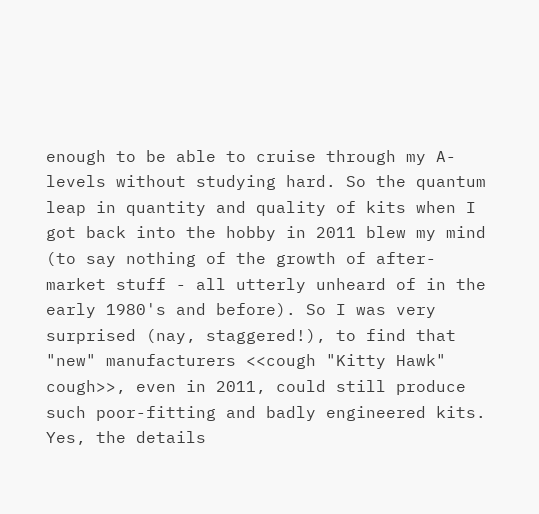enough to be able to cruise through my A-levels without studying hard. So the quantum leap in quantity and quality of kits when I got back into the hobby in 2011 blew my mind (to say nothing of the growth of after-market stuff - all utterly unheard of in the early 1980's and before). So I was very surprised (nay, staggered!), to find that "new" manufacturers <<cough "Kitty Hawk" cough>>, even in 2011, could still produce such poor-fitting and badly engineered kits. Yes, the details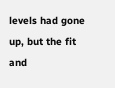levels had gone up, but the fit and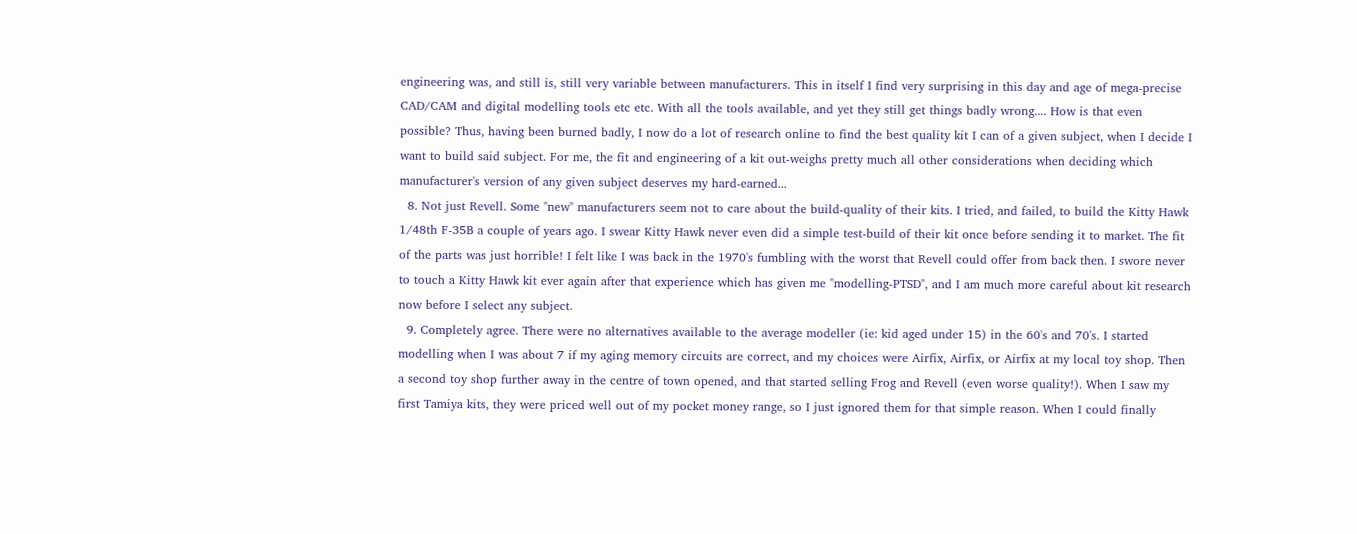engineering was, and still is, still very variable between manufacturers. This in itself I find very surprising in this day and age of mega-precise CAD/CAM and digital modelling tools etc etc. With all the tools available, and yet they still get things badly wrong.... How is that even possible? Thus, having been burned badly, I now do a lot of research online to find the best quality kit I can of a given subject, when I decide I want to build said subject. For me, the fit and engineering of a kit out-weighs pretty much all other considerations when deciding which manufacturer's version of any given subject deserves my hard-earned...
  8. Not just Revell. Some "new" manufacturers seem not to care about the build-quality of their kits. I tried, and failed, to build the Kitty Hawk 1/48th F-35B a couple of years ago. I swear Kitty Hawk never even did a simple test-build of their kit once before sending it to market. The fit of the parts was just horrible! I felt like I was back in the 1970's fumbling with the worst that Revell could offer from back then. I swore never to touch a Kitty Hawk kit ever again after that experience which has given me "modelling-PTSD", and I am much more careful about kit research now before I select any subject.
  9. Completely agree. There were no alternatives available to the average modeller (ie: kid aged under 15) in the 60's and 70's. I started modelling when I was about 7 if my aging memory circuits are correct, and my choices were Airfix, Airfix, or Airfix at my local toy shop. Then a second toy shop further away in the centre of town opened, and that started selling Frog and Revell (even worse quality!). When I saw my first Tamiya kits, they were priced well out of my pocket money range, so I just ignored them for that simple reason. When I could finally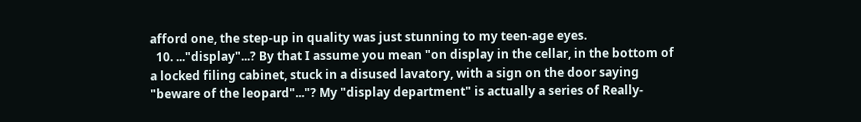afford one, the step-up in quality was just stunning to my teen-age eyes.
  10. ..."display"...? By that I assume you mean "on display in the cellar, in the bottom of a locked filing cabinet, stuck in a disused lavatory, with a sign on the door saying "beware of the leopard"..."? My "display department" is actually a series of Really-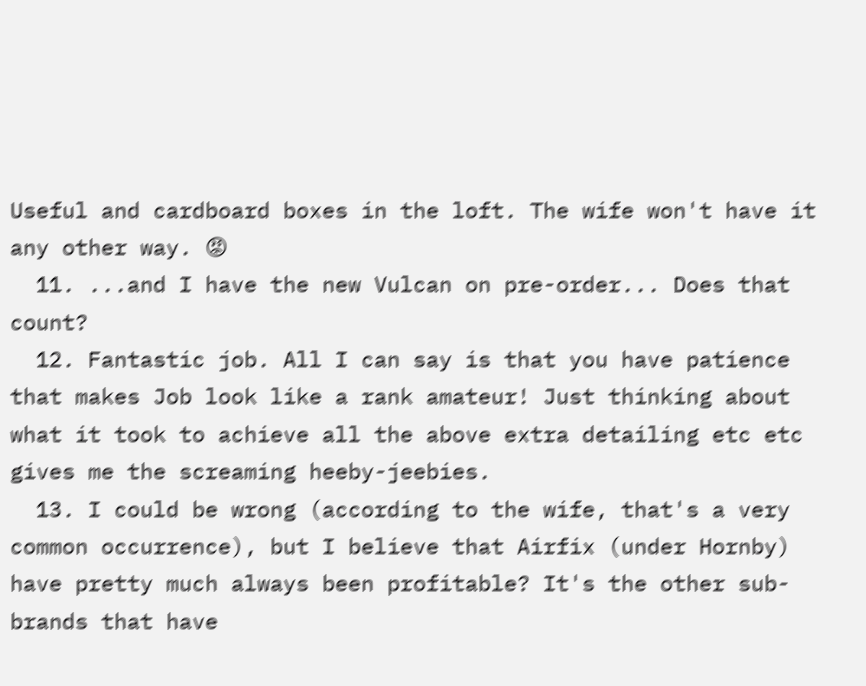Useful and cardboard boxes in the loft. The wife won't have it any other way. 😡
  11. ...and I have the new Vulcan on pre-order... Does that count?
  12. Fantastic job. All I can say is that you have patience that makes Job look like a rank amateur! Just thinking about what it took to achieve all the above extra detailing etc etc gives me the screaming heeby-jeebies.
  13. I could be wrong (according to the wife, that's a very common occurrence), but I believe that Airfix (under Hornby) have pretty much always been profitable? It's the other sub-brands that have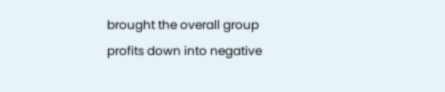brought the overall group profits down into negative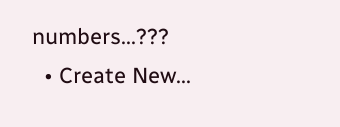numbers...???
  • Create New...